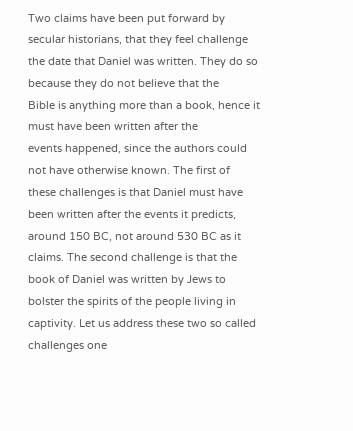Two claims have been put forward by secular historians, that they feel challenge
the date that Daniel was written. They do so because they do not believe that the
Bible is anything more than a book, hence it must have been written after the
events happened, since the authors could not have otherwise known. The first of
these challenges is that Daniel must have been written after the events it predicts,
around 150 BC, not around 530 BC as it claims. The second challenge is that the
book of Daniel was written by Jews to bolster the spirits of the people living in
captivity. Let us address these two so called challenges one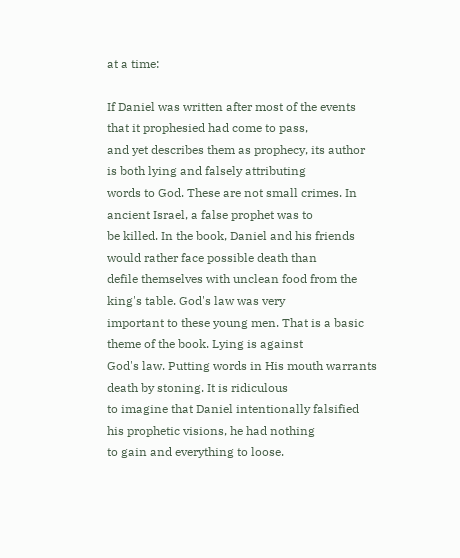at a time:

If Daniel was written after most of the events that it prophesied had come to pass,
and yet describes them as prophecy, its author is both lying and falsely attributing
words to God. These are not small crimes. In ancient Israel, a false prophet was to
be killed. In the book, Daniel and his friends would rather face possible death than
defile themselves with unclean food from the king's table. God's law was very
important to these young men. That is a basic theme of the book. Lying is against
God's law. Putting words in His mouth warrants death by stoning. It is ridiculous
to imagine that Daniel intentionally falsified his prophetic visions, he had nothing
to gain and everything to loose.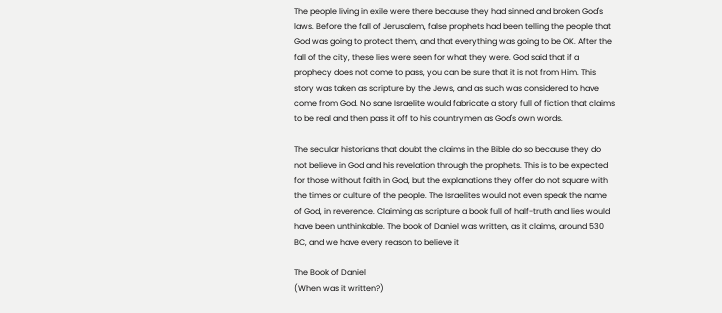The people living in exile were there because they had sinned and broken God's
laws. Before the fall of Jerusalem, false prophets had been telling the people that
God was going to protect them, and that everything was going to be OK. After the
fall of the city, these lies were seen for what they were. God said that if a
prophecy does not come to pass, you can be sure that it is not from Him. This
story was taken as scripture by the Jews, and as such was considered to have
come from God. No sane Israelite would fabricate a story full of fiction that claims
to be real and then pass it off to his countrymen as God's own words.

The secular historians that doubt the claims in the Bible do so because they do
not believe in God and his revelation through the prophets. This is to be expected
for those without faith in God, but the explanations they offer do not square with
the times or culture of the people. The Israelites would not even speak the name
of God, in reverence. Claiming as scripture a book full of half-truth and lies would
have been unthinkable. The book of Daniel was written, as it claims, around 530
BC, and we have every reason to believe it

The Book of Daniel
(When was it written?)